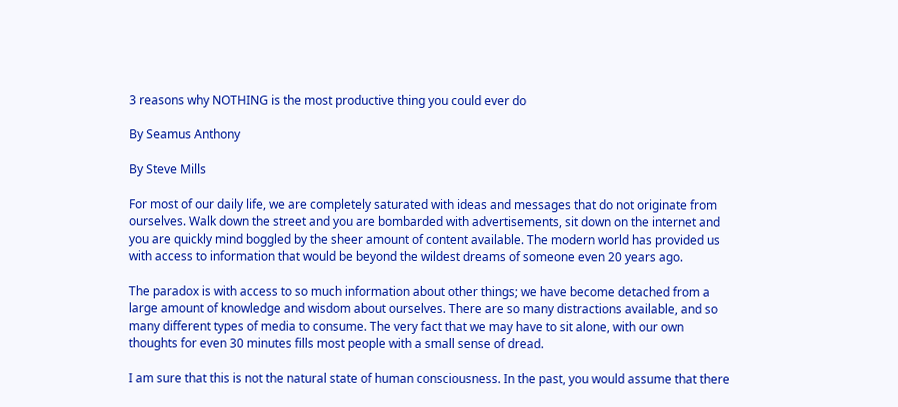3 reasons why NOTHING is the most productive thing you could ever do

By Seamus Anthony

By Steve Mills

For most of our daily life, we are completely saturated with ideas and messages that do not originate from ourselves. Walk down the street and you are bombarded with advertisements, sit down on the internet and you are quickly mind boggled by the sheer amount of content available. The modern world has provided us with access to information that would be beyond the wildest dreams of someone even 20 years ago.

The paradox is with access to so much information about other things; we have become detached from a large amount of knowledge and wisdom about ourselves. There are so many distractions available, and so many different types of media to consume. The very fact that we may have to sit alone, with our own thoughts for even 30 minutes fills most people with a small sense of dread.

I am sure that this is not the natural state of human consciousness. In the past, you would assume that there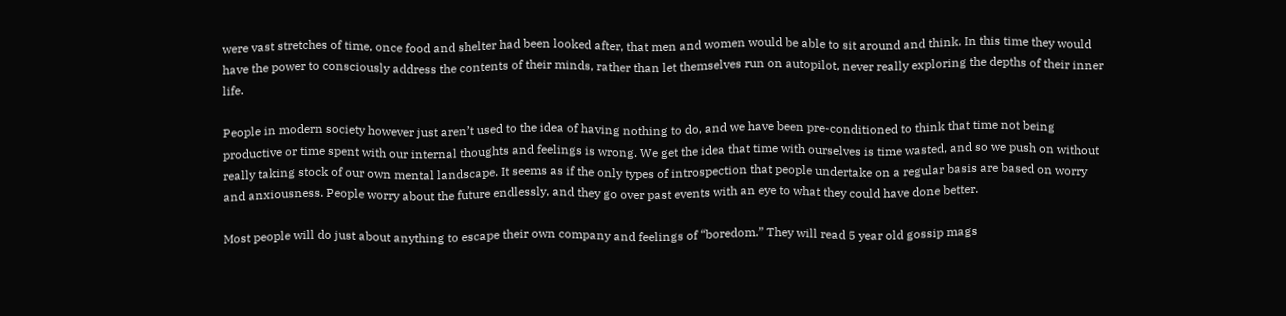were vast stretches of time, once food and shelter had been looked after, that men and women would be able to sit around and think. In this time they would have the power to consciously address the contents of their minds, rather than let themselves run on autopilot, never really exploring the depths of their inner life.

People in modern society however just aren’t used to the idea of having nothing to do, and we have been pre-conditioned to think that time not being productive or time spent with our internal thoughts and feelings is wrong. We get the idea that time with ourselves is time wasted, and so we push on without really taking stock of our own mental landscape. It seems as if the only types of introspection that people undertake on a regular basis are based on worry and anxiousness. People worry about the future endlessly, and they go over past events with an eye to what they could have done better.

Most people will do just about anything to escape their own company and feelings of “boredom.” They will read 5 year old gossip mags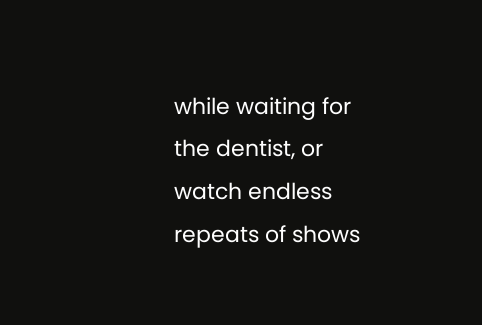while waiting for the dentist, or watch endless repeats of shows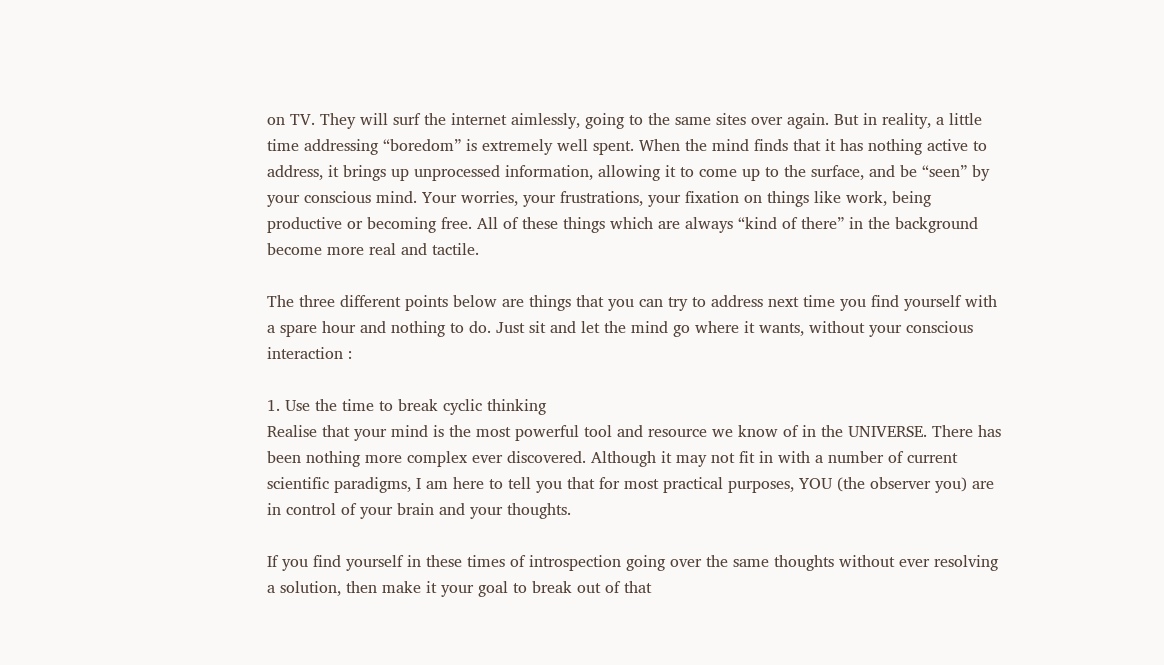on TV. They will surf the internet aimlessly, going to the same sites over again. But in reality, a little time addressing “boredom” is extremely well spent. When the mind finds that it has nothing active to address, it brings up unprocessed information, allowing it to come up to the surface, and be “seen” by your conscious mind. Your worries, your frustrations, your fixation on things like work, being productive or becoming free. All of these things which are always “kind of there” in the background become more real and tactile.

The three different points below are things that you can try to address next time you find yourself with a spare hour and nothing to do. Just sit and let the mind go where it wants, without your conscious interaction :

1. Use the time to break cyclic thinking
Realise that your mind is the most powerful tool and resource we know of in the UNIVERSE. There has been nothing more complex ever discovered. Although it may not fit in with a number of current scientific paradigms, I am here to tell you that for most practical purposes, YOU (the observer you) are in control of your brain and your thoughts.

If you find yourself in these times of introspection going over the same thoughts without ever resolving a solution, then make it your goal to break out of that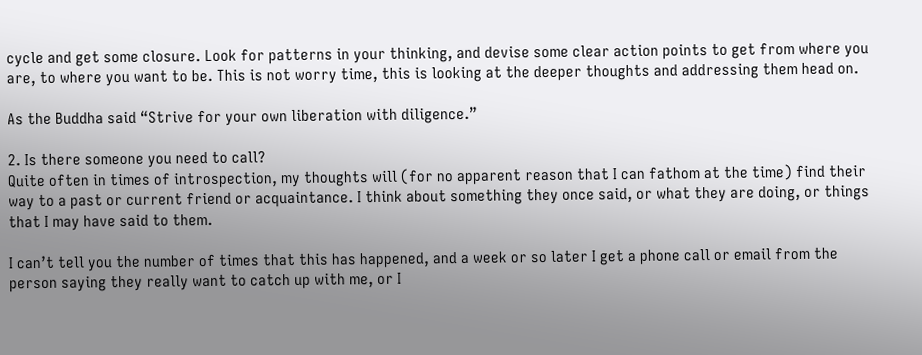cycle and get some closure. Look for patterns in your thinking, and devise some clear action points to get from where you are, to where you want to be. This is not worry time, this is looking at the deeper thoughts and addressing them head on.

As the Buddha said “Strive for your own liberation with diligence.”

2. Is there someone you need to call?
Quite often in times of introspection, my thoughts will (for no apparent reason that I can fathom at the time) find their way to a past or current friend or acquaintance. I think about something they once said, or what they are doing, or things that I may have said to them.

I can’t tell you the number of times that this has happened, and a week or so later I get a phone call or email from the person saying they really want to catch up with me, or I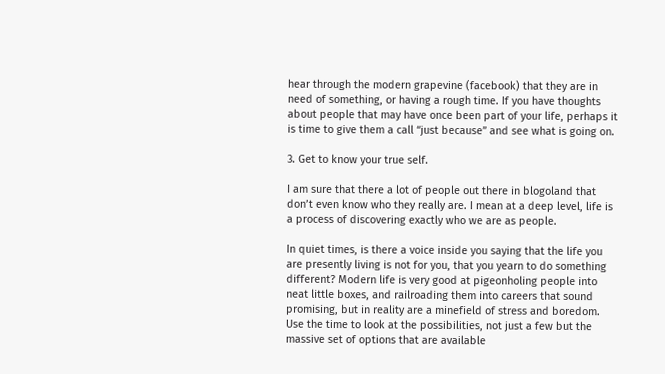hear through the modern grapevine (facebook) that they are in need of something, or having a rough time. If you have thoughts about people that may have once been part of your life, perhaps it is time to give them a call “just because” and see what is going on.

3. Get to know your true self.

I am sure that there a lot of people out there in blogoland that don’t even know who they really are. I mean at a deep level, life is a process of discovering exactly who we are as people.

In quiet times, is there a voice inside you saying that the life you are presently living is not for you, that you yearn to do something different? Modern life is very good at pigeonholing people into neat little boxes, and railroading them into careers that sound promising, but in reality are a minefield of stress and boredom. Use the time to look at the possibilities, not just a few but the massive set of options that are available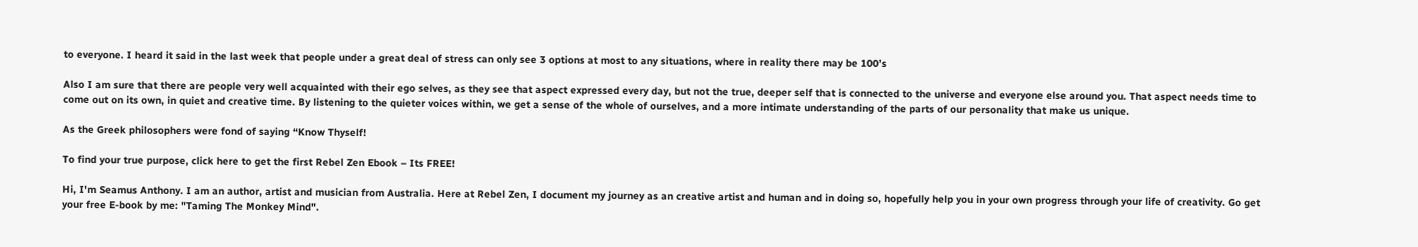to everyone. I heard it said in the last week that people under a great deal of stress can only see 3 options at most to any situations, where in reality there may be 100’s

Also I am sure that there are people very well acquainted with their ego selves, as they see that aspect expressed every day, but not the true, deeper self that is connected to the universe and everyone else around you. That aspect needs time to come out on its own, in quiet and creative time. By listening to the quieter voices within, we get a sense of the whole of ourselves, and a more intimate understanding of the parts of our personality that make us unique.

As the Greek philosophers were fond of saying “Know Thyself!

To find your true purpose, click here to get the first Rebel Zen Ebook – Its FREE!

Hi, I'm Seamus Anthony. I am an author, artist and musician from Australia. Here at Rebel Zen, I document my journey as an creative artist and human and in doing so, hopefully help you in your own progress through your life of creativity. Go get your free E-book by me: "Taming The Monkey Mind".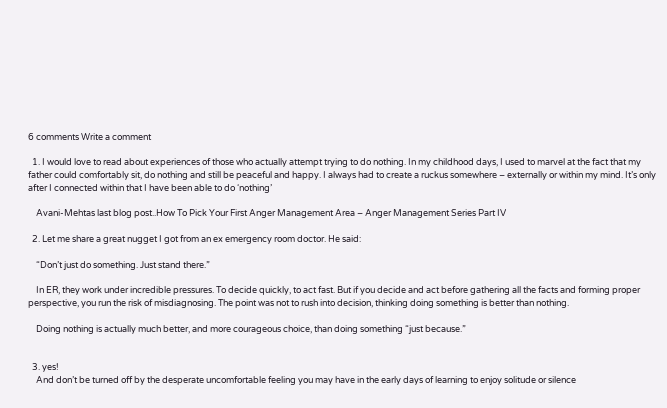6 comments Write a comment

  1. I would love to read about experiences of those who actually attempt trying to do nothing. In my childhood days, I used to marvel at the fact that my father could comfortably sit, do nothing and still be peaceful and happy. I always had to create a ruckus somewhere – externally or within my mind. It’s only after I connected within that I have been able to do ‘nothing’

    Avani-Mehtas last blog post..How To Pick Your First Anger Management Area – Anger Management Series Part IV

  2. Let me share a great nugget I got from an ex emergency room doctor. He said:

    “Don’t just do something. Just stand there.”

    In ER, they work under incredible pressures. To decide quickly, to act fast. But if you decide and act before gathering all the facts and forming proper perspective, you run the risk of misdiagnosing. The point was not to rush into decision, thinking doing something is better than nothing.

    Doing nothing is actually much better, and more courageous choice, than doing something “just because.”


  3. yes!
    And don’t be turned off by the desperate uncomfortable feeling you may have in the early days of learning to enjoy solitude or silence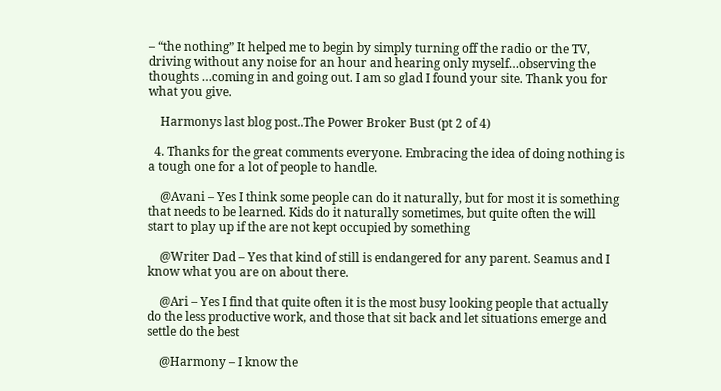– “the nothing” It helped me to begin by simply turning off the radio or the TV, driving without any noise for an hour and hearing only myself…observing the thoughts …coming in and going out. I am so glad I found your site. Thank you for what you give.

    Harmonys last blog post..The Power Broker Bust (pt 2 of 4)

  4. Thanks for the great comments everyone. Embracing the idea of doing nothing is a tough one for a lot of people to handle.

    @Avani – Yes I think some people can do it naturally, but for most it is something that needs to be learned. Kids do it naturally sometimes, but quite often the will start to play up if the are not kept occupied by something

    @Writer Dad – Yes that kind of still is endangered for any parent. Seamus and I know what you are on about there.

    @Ari – Yes I find that quite often it is the most busy looking people that actually do the less productive work, and those that sit back and let situations emerge and settle do the best

    @Harmony – I know the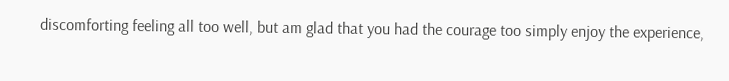discomforting feeling all too well, but am glad that you had the courage too simply enjoy the experience,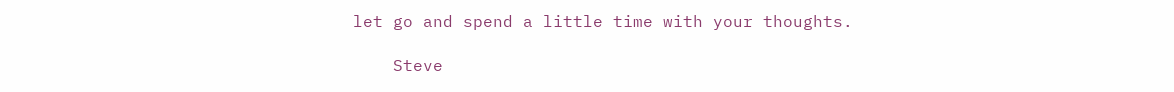let go and spend a little time with your thoughts.

    Steve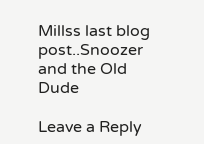Millss last blog post..Snoozer and the Old Dude

Leave a Reply